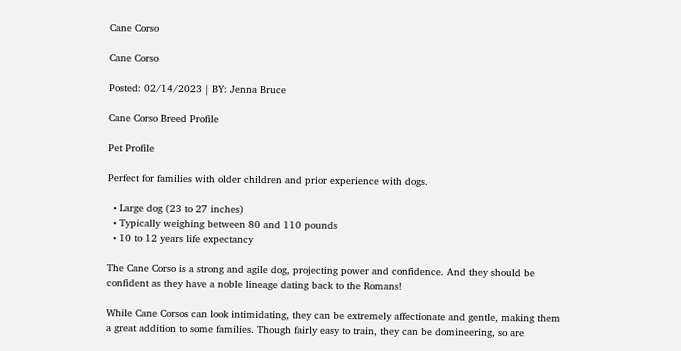Cane Corso

Cane Corso

Posted: 02/14/2023 | BY: Jenna Bruce

Cane Corso Breed Profile

Pet Profile

Perfect for families with older children and prior experience with dogs.

  • Large dog (23 to 27 inches)
  • Typically weighing between 80 and 110 pounds
  • 10 to 12 years life expectancy

The Cane Corso is a strong and agile dog, projecting power and confidence. And they should be confident as they have a noble lineage dating back to the Romans!

While Cane Corsos can look intimidating, they can be extremely affectionate and gentle, making them a great addition to some families. Though fairly easy to train, they can be domineering, so are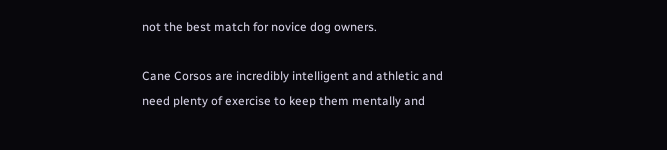not the best match for novice dog owners.

Cane Corsos are incredibly intelligent and athletic and need plenty of exercise to keep them mentally and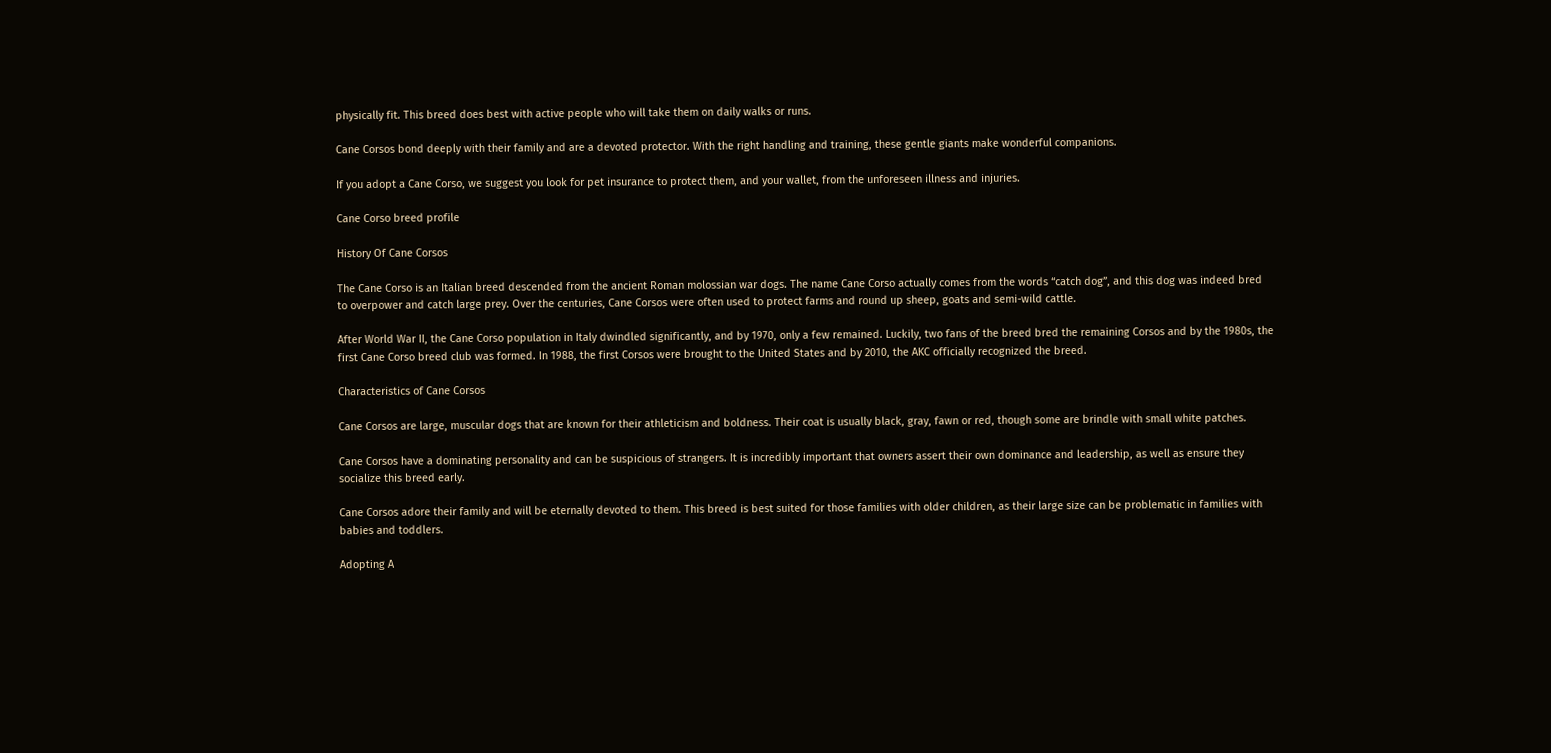physically fit. This breed does best with active people who will take them on daily walks or runs.

Cane Corsos bond deeply with their family and are a devoted protector. With the right handling and training, these gentle giants make wonderful companions.

If you adopt a Cane Corso, we suggest you look for pet insurance to protect them, and your wallet, from the unforeseen illness and injuries.

Cane Corso breed profile

History Of Cane Corsos

The Cane Corso is an Italian breed descended from the ancient Roman molossian war dogs. The name Cane Corso actually comes from the words “catch dog”, and this dog was indeed bred to overpower and catch large prey. Over the centuries, Cane Corsos were often used to protect farms and round up sheep, goats and semi-wild cattle.

After World War II, the Cane Corso population in Italy dwindled significantly, and by 1970, only a few remained. Luckily, two fans of the breed bred the remaining Corsos and by the 1980s, the first Cane Corso breed club was formed. In 1988, the first Corsos were brought to the United States and by 2010, the AKC officially recognized the breed.

Characteristics of Cane Corsos

Cane Corsos are large, muscular dogs that are known for their athleticism and boldness. Their coat is usually black, gray, fawn or red, though some are brindle with small white patches.

Cane Corsos have a dominating personality and can be suspicious of strangers. It is incredibly important that owners assert their own dominance and leadership, as well as ensure they socialize this breed early.

Cane Corsos adore their family and will be eternally devoted to them. This breed is best suited for those families with older children, as their large size can be problematic in families with babies and toddlers.

Adopting A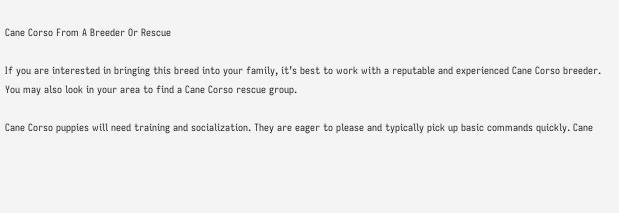Cane Corso From A Breeder Or Rescue

If you are interested in bringing this breed into your family, it’s best to work with a reputable and experienced Cane Corso breeder. You may also look in your area to find a Cane Corso rescue group.

Cane Corso puppies will need training and socialization. They are eager to please and typically pick up basic commands quickly. Cane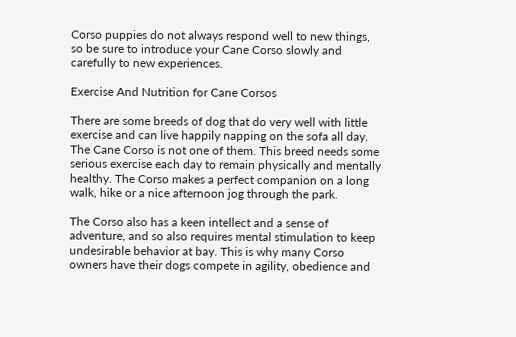Corso puppies do not always respond well to new things, so be sure to introduce your Cane Corso slowly and carefully to new experiences.

Exercise And Nutrition for Cane Corsos

There are some breeds of dog that do very well with little exercise and can live happily napping on the sofa all day. The Cane Corso is not one of them. This breed needs some serious exercise each day to remain physically and mentally healthy. The Corso makes a perfect companion on a long walk, hike or a nice afternoon jog through the park.

The Corso also has a keen intellect and a sense of adventure, and so also requires mental stimulation to keep undesirable behavior at bay. This is why many Corso owners have their dogs compete in agility, obedience and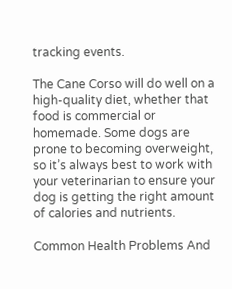tracking events.

The Cane Corso will do well on a high-quality diet, whether that food is commercial or homemade. Some dogs are prone to becoming overweight, so it’s always best to work with your veterinarian to ensure your dog is getting the right amount of calories and nutrients.

Common Health Problems And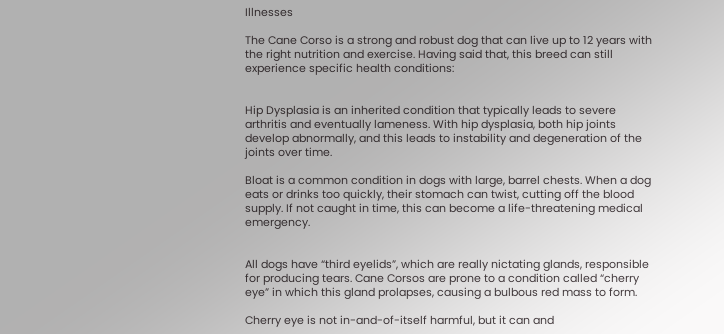Illnesses

The Cane Corso is a strong and robust dog that can live up to 12 years with the right nutrition and exercise. Having said that, this breed can still experience specific health conditions:


Hip Dysplasia is an inherited condition that typically leads to severe arthritis and eventually lameness. With hip dysplasia, both hip joints develop abnormally, and this leads to instability and degeneration of the joints over time.

Bloat is a common condition in dogs with large, barrel chests. When a dog eats or drinks too quickly, their stomach can twist, cutting off the blood supply. If not caught in time, this can become a life-threatening medical emergency.


All dogs have “third eyelids”, which are really nictating glands, responsible for producing tears. Cane Corsos are prone to a condition called “cherry eye” in which this gland prolapses, causing a bulbous red mass to form.

Cherry eye is not in-and-of-itself harmful, but it can and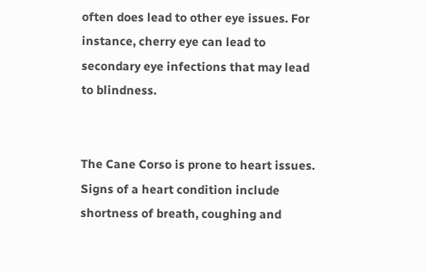often does lead to other eye issues. For instance, cherry eye can lead to secondary eye infections that may lead to blindness.


The Cane Corso is prone to heart issues. Signs of a heart condition include shortness of breath, coughing and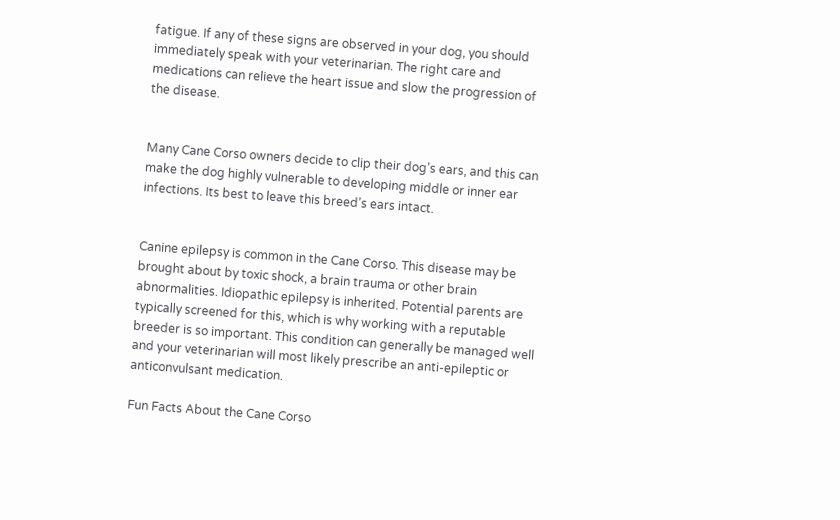fatigue. If any of these signs are observed in your dog, you should immediately speak with your veterinarian. The right care and medications can relieve the heart issue and slow the progression of the disease.


Many Cane Corso owners decide to clip their dog’s ears, and this can make the dog highly vulnerable to developing middle or inner ear infections. Its best to leave this breed’s ears intact.


Canine epilepsy is common in the Cane Corso. This disease may be brought about by toxic shock, a brain trauma or other brain abnormalities. Idiopathic epilepsy is inherited. Potential parents are typically screened for this, which is why working with a reputable breeder is so important. This condition can generally be managed well and your veterinarian will most likely prescribe an anti-epileptic or anticonvulsant medication.

Fun Facts About the Cane Corso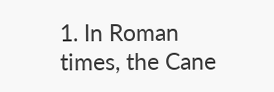1. In Roman times, the Cane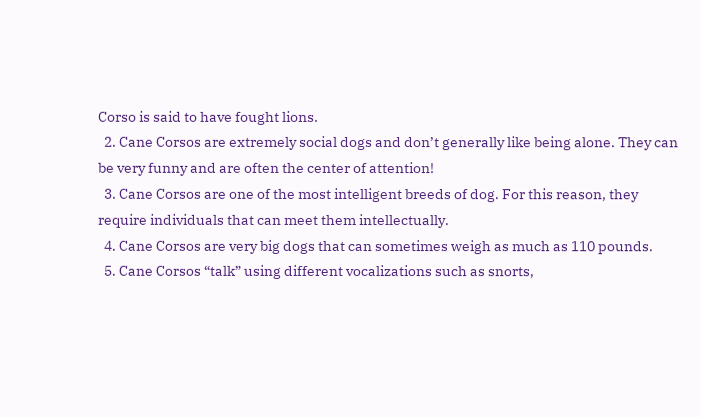Corso is said to have fought lions.
  2. Cane Corsos are extremely social dogs and don’t generally like being alone. They can be very funny and are often the center of attention!
  3. Cane Corsos are one of the most intelligent breeds of dog. For this reason, they require individuals that can meet them intellectually.
  4. Cane Corsos are very big dogs that can sometimes weigh as much as 110 pounds.
  5. Cane Corsos “talk” using different vocalizations such as snorts,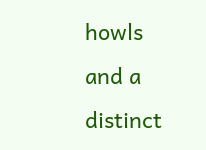howls and a distinct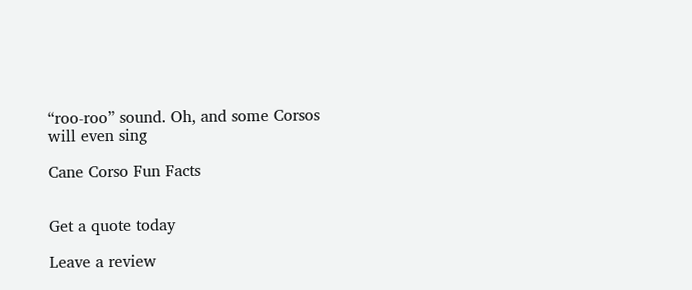“roo-roo” sound. Oh, and some Corsos will even sing

Cane Corso Fun Facts


Get a quote today

Leave a review